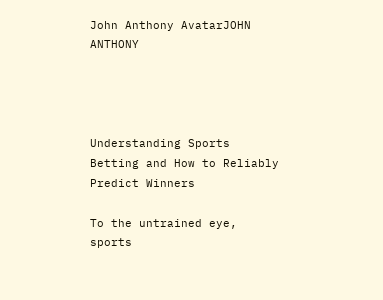John Anthony AvatarJOHN ANTHONY




Understanding Sports Betting and How to Reliably Predict Winners

To the untrained eye, sports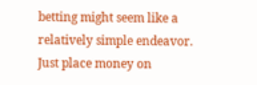betting might seem like a relatively simple endeavor. Just place money on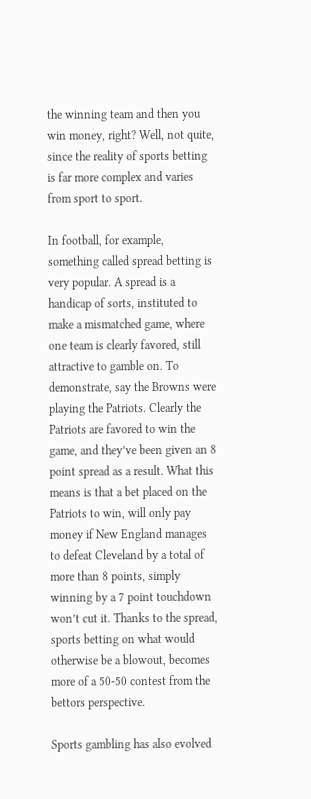the winning team and then you win money, right? Well, not quite, since the reality of sports betting is far more complex and varies from sport to sport.

In football, for example, something called spread betting is very popular. A spread is a handicap of sorts, instituted to make a mismatched game, where one team is clearly favored, still attractive to gamble on. To demonstrate, say the Browns were playing the Patriots. Clearly the Patriots are favored to win the game, and they’ve been given an 8 point spread as a result. What this means is that a bet placed on the Patriots to win, will only pay money if New England manages to defeat Cleveland by a total of more than 8 points, simply winning by a 7 point touchdown won’t cut it. Thanks to the spread, sports betting on what would otherwise be a blowout, becomes more of a 50-50 contest from the bettors perspective.

Sports gambling has also evolved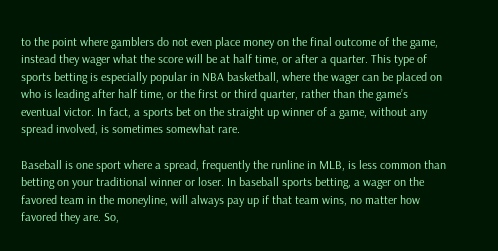to the point where gamblers do not even place money on the final outcome of the game, instead they wager what the score will be at half time, or after a quarter. This type of sports betting is especially popular in NBA basketball, where the wager can be placed on who is leading after half time, or the first or third quarter, rather than the game’s eventual victor. In fact, a sports bet on the straight up winner of a game, without any spread involved, is sometimes somewhat rare.

Baseball is one sport where a spread, frequently the runline in MLB, is less common than betting on your traditional winner or loser. In baseball sports betting, a wager on the favored team in the moneyline, will always pay up if that team wins, no matter how favored they are. So,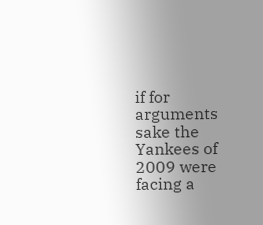if for arguments sake the Yankees of 2009 were facing a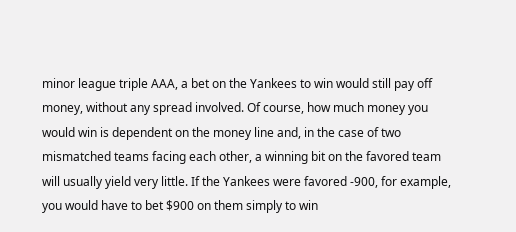minor league triple AAA, a bet on the Yankees to win would still pay off money, without any spread involved. Of course, how much money you would win is dependent on the money line and, in the case of two mismatched teams facing each other, a winning bit on the favored team will usually yield very little. If the Yankees were favored -900, for example, you would have to bet $900 on them simply to win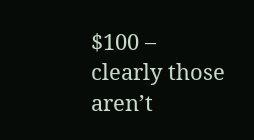$100 – clearly those aren’t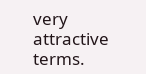very attractive terms.